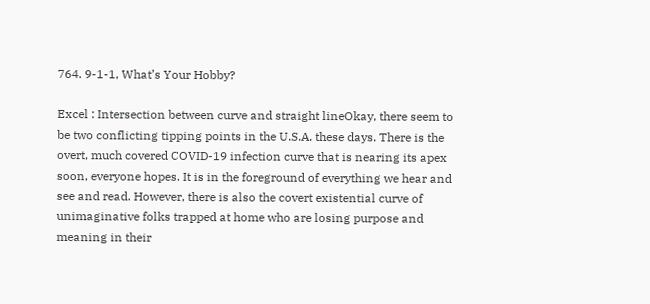764. 9-1-1, What’s Your Hobby?

Excel : Intersection between curve and straight lineOkay, there seem to be two conflicting tipping points in the U.S.A. these days. There is the overt, much covered COVID-19 infection curve that is nearing its apex soon, everyone hopes. It is in the foreground of everything we hear and see and read. However, there is also the covert existential curve of unimaginative folks trapped at home who are losing purpose and meaning in their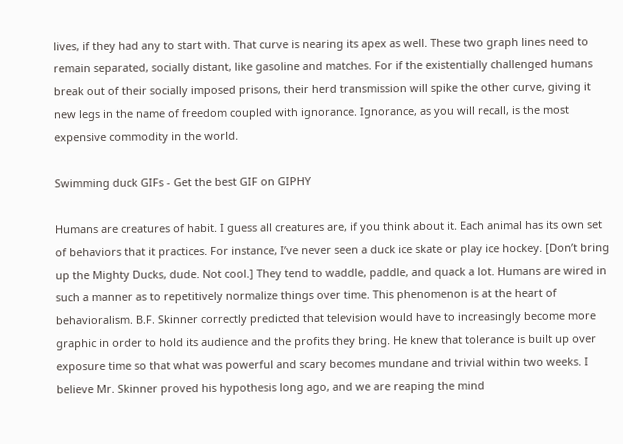lives, if they had any to start with. That curve is nearing its apex as well. These two graph lines need to remain separated, socially distant, like gasoline and matches. For if the existentially challenged humans break out of their socially imposed prisons, their herd transmission will spike the other curve, giving it new legs in the name of freedom coupled with ignorance. Ignorance, as you will recall, is the most expensive commodity in the world.

Swimming duck GIFs - Get the best GIF on GIPHY

Humans are creatures of habit. I guess all creatures are, if you think about it. Each animal has its own set of behaviors that it practices. For instance, I’ve never seen a duck ice skate or play ice hockey. [Don’t bring up the Mighty Ducks, dude. Not cool.] They tend to waddle, paddle, and quack a lot. Humans are wired in such a manner as to repetitively normalize things over time. This phenomenon is at the heart of behavioralism. B.F. Skinner correctly predicted that television would have to increasingly become more graphic in order to hold its audience and the profits they bring. He knew that tolerance is built up over exposure time so that what was powerful and scary becomes mundane and trivial within two weeks. I believe Mr. Skinner proved his hypothesis long ago, and we are reaping the mind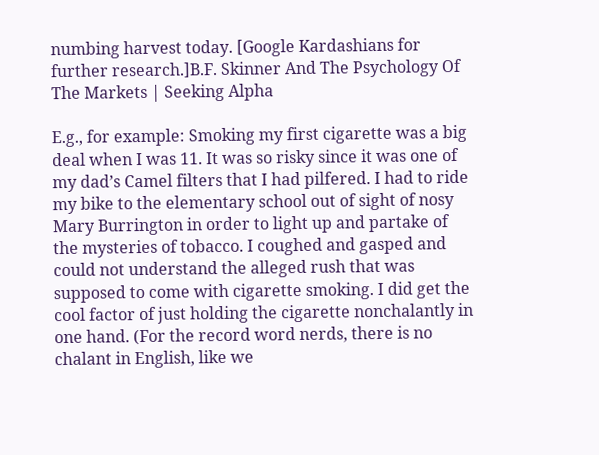numbing harvest today. [Google Kardashians for further research.]B.F. Skinner And The Psychology Of The Markets | Seeking Alpha

E.g., for example: Smoking my first cigarette was a big deal when I was 11. It was so risky since it was one of my dad’s Camel filters that I had pilfered. I had to ride my bike to the elementary school out of sight of nosy Mary Burrington in order to light up and partake of the mysteries of tobacco. I coughed and gasped and could not understand the alleged rush that was supposed to come with cigarette smoking. I did get the cool factor of just holding the cigarette nonchalantly in one hand. (For the record word nerds, there is no chalant in English, like we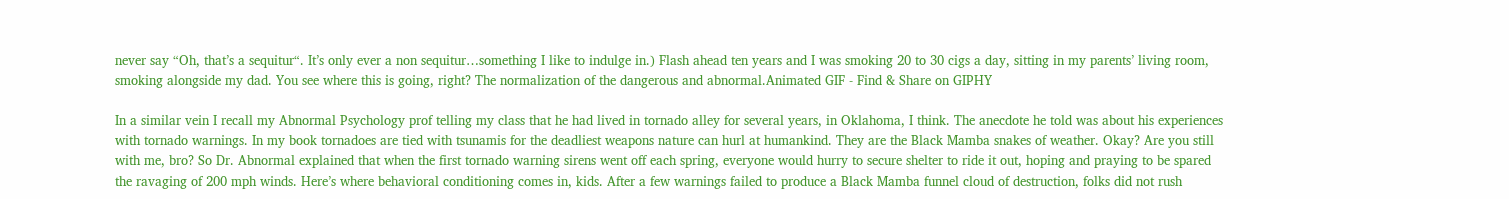never say “Oh, that’s a sequitur“. It’s only ever a non sequitur…something I like to indulge in.) Flash ahead ten years and I was smoking 20 to 30 cigs a day, sitting in my parents’ living room, smoking alongside my dad. You see where this is going, right? The normalization of the dangerous and abnormal.Animated GIF - Find & Share on GIPHY

In a similar vein I recall my Abnormal Psychology prof telling my class that he had lived in tornado alley for several years, in Oklahoma, I think. The anecdote he told was about his experiences with tornado warnings. In my book tornadoes are tied with tsunamis for the deadliest weapons nature can hurl at humankind. They are the Black Mamba snakes of weather. Okay? Are you still with me, bro? So Dr. Abnormal explained that when the first tornado warning sirens went off each spring, everyone would hurry to secure shelter to ride it out, hoping and praying to be spared the ravaging of 200 mph winds. Here’s where behavioral conditioning comes in, kids. After a few warnings failed to produce a Black Mamba funnel cloud of destruction, folks did not rush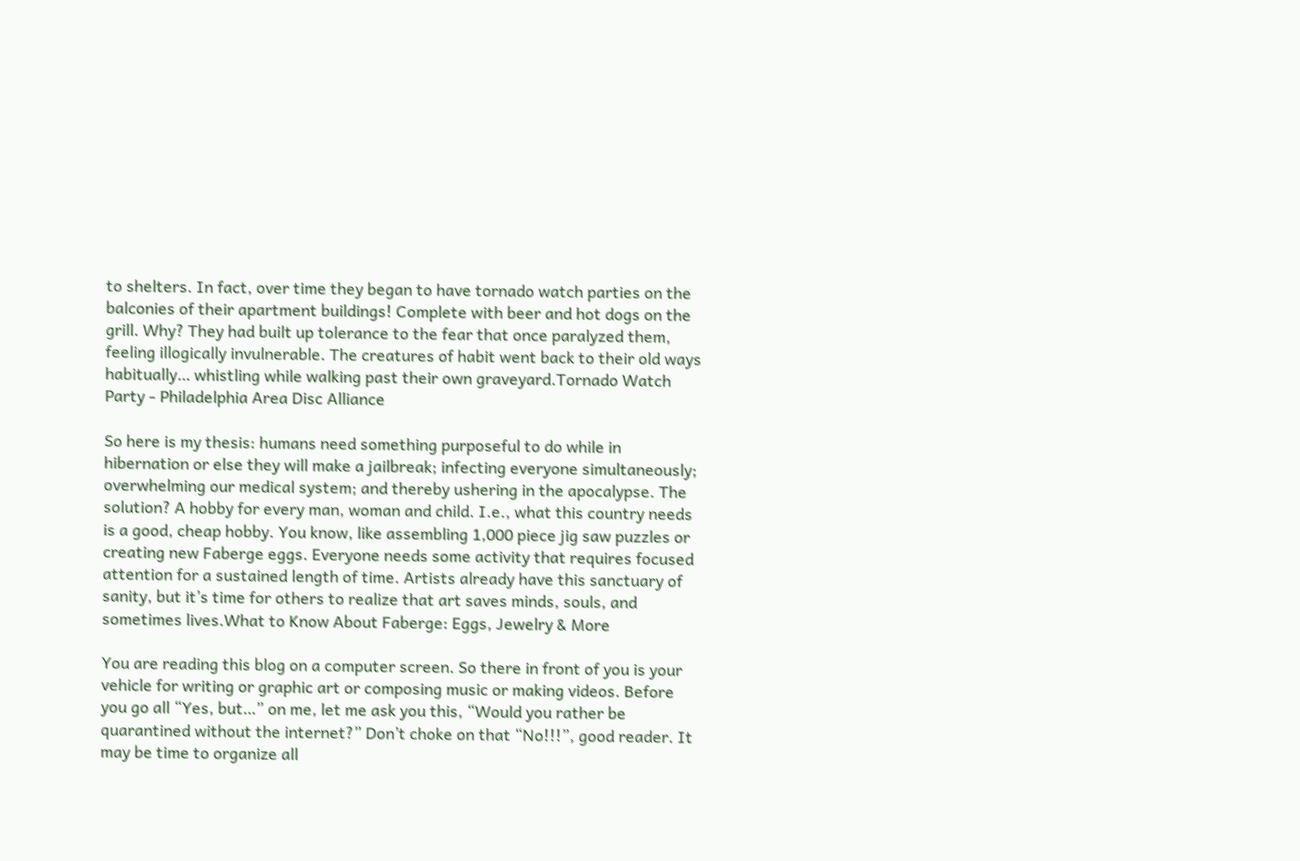to shelters. In fact, over time they began to have tornado watch parties on the balconies of their apartment buildings! Complete with beer and hot dogs on the grill. Why? They had built up tolerance to the fear that once paralyzed them, feeling illogically invulnerable. The creatures of habit went back to their old ways habitually… whistling while walking past their own graveyard.Tornado Watch Party - Philadelphia Area Disc Alliance

So here is my thesis: humans need something purposeful to do while in hibernation or else they will make a jailbreak; infecting everyone simultaneously; overwhelming our medical system; and thereby ushering in the apocalypse. The solution? A hobby for every man, woman and child. I.e., what this country needs is a good, cheap hobby. You know, like assembling 1,000 piece jig saw puzzles or creating new Faberge eggs. Everyone needs some activity that requires focused attention for a sustained length of time. Artists already have this sanctuary of sanity, but it’s time for others to realize that art saves minds, souls, and sometimes lives.What to Know About Faberge: Eggs, Jewelry & More

You are reading this blog on a computer screen. So there in front of you is your vehicle for writing or graphic art or composing music or making videos. Before you go all “Yes, but…” on me, let me ask you this, “Would you rather be quarantined without the internet?” Don’t choke on that “No!!!”, good reader. It may be time to organize all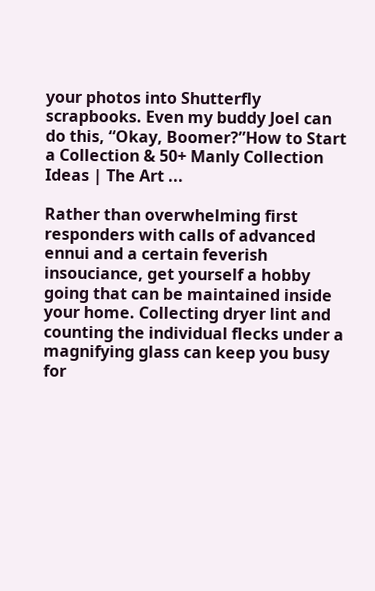your photos into Shutterfly scrapbooks. Even my buddy Joel can do this, “Okay, Boomer?”How to Start a Collection & 50+ Manly Collection Ideas | The Art ...

Rather than overwhelming first responders with calls of advanced ennui and a certain feverish insouciance, get yourself a hobby going that can be maintained inside your home. Collecting dryer lint and counting the individual flecks under a magnifying glass can keep you busy for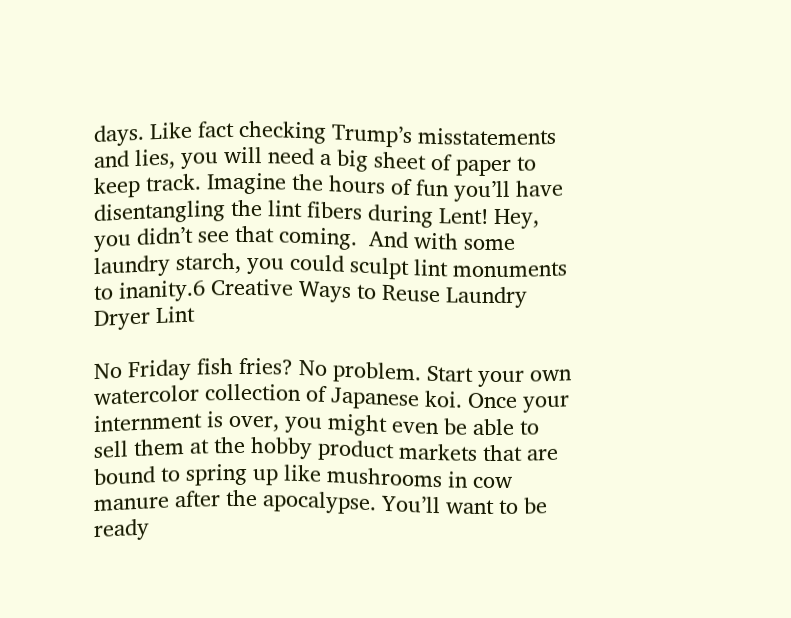days. Like fact checking Trump’s misstatements and lies, you will need a big sheet of paper to keep track. Imagine the hours of fun you’ll have disentangling the lint fibers during Lent! Hey, you didn’t see that coming.  And with some laundry starch, you could sculpt lint monuments to inanity.6 Creative Ways to Reuse Laundry Dryer Lint

No Friday fish fries? No problem. Start your own watercolor collection of Japanese koi. Once your internment is over, you might even be able to sell them at the hobby product markets that are bound to spring up like mushrooms in cow manure after the apocalypse. You’ll want to be ready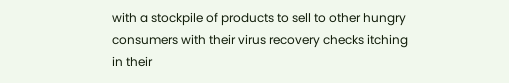with a stockpile of products to sell to other hungry consumers with their virus recovery checks itching in their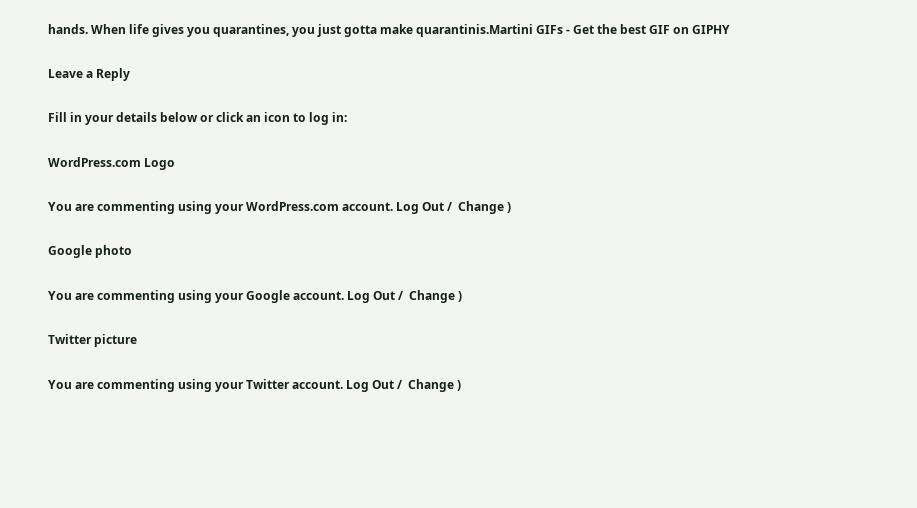hands. When life gives you quarantines, you just gotta make quarantinis.Martini GIFs - Get the best GIF on GIPHY

Leave a Reply

Fill in your details below or click an icon to log in:

WordPress.com Logo

You are commenting using your WordPress.com account. Log Out /  Change )

Google photo

You are commenting using your Google account. Log Out /  Change )

Twitter picture

You are commenting using your Twitter account. Log Out /  Change )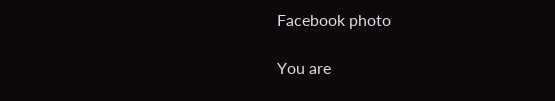Facebook photo

You are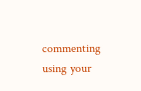commenting using your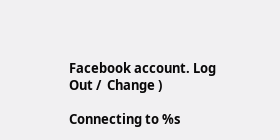Facebook account. Log Out /  Change )

Connecting to %s